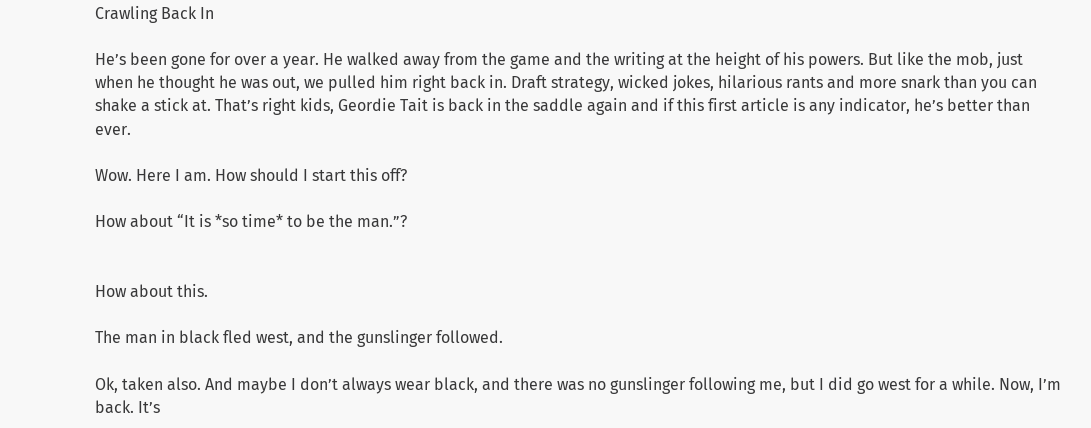Crawling Back In

He’s been gone for over a year. He walked away from the game and the writing at the height of his powers. But like the mob, just when he thought he was out, we pulled him right back in. Draft strategy, wicked jokes, hilarious rants and more snark than you can shake a stick at. That’s right kids, Geordie Tait is back in the saddle again and if this first article is any indicator, he’s better than ever.

Wow. Here I am. How should I start this off?

How about “It is *so time* to be the man.”?


How about this.

The man in black fled west, and the gunslinger followed.

Ok, taken also. And maybe I don’t always wear black, and there was no gunslinger following me, but I did go west for a while. Now, I’m back. It’s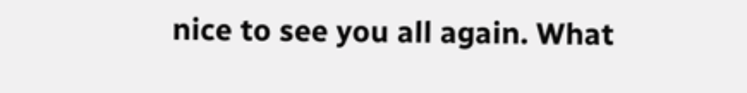nice to see you all again. What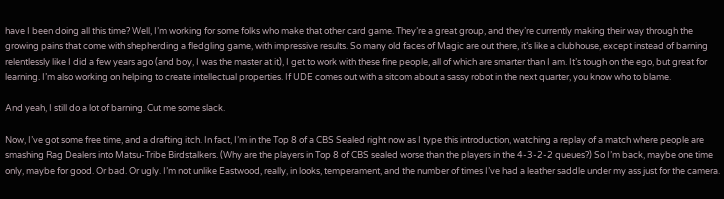have I been doing all this time? Well, I’m working for some folks who make that other card game. They’re a great group, and they’re currently making their way through the growing pains that come with shepherding a fledgling game, with impressive results. So many old faces of Magic are out there, it’s like a clubhouse, except instead of barning relentlessly like I did a few years ago (and boy, I was the master at it), I get to work with these fine people, all of which are smarter than I am. It’s tough on the ego, but great for learning. I’m also working on helping to create intellectual properties. If UDE comes out with a sitcom about a sassy robot in the next quarter, you know who to blame.

And yeah, I still do a lot of barning. Cut me some slack.

Now, I’ve got some free time, and a drafting itch. In fact, I’m in the Top 8 of a CBS Sealed right now as I type this introduction, watching a replay of a match where people are smashing Rag Dealers into Matsu-Tribe Birdstalkers. (Why are the players in Top 8 of CBS sealed worse than the players in the 4-3-2-2 queues?) So I’m back, maybe one time only, maybe for good. Or bad. Or ugly. I’m not unlike Eastwood, really, in looks, temperament, and the number of times I’ve had a leather saddle under my ass just for the camera.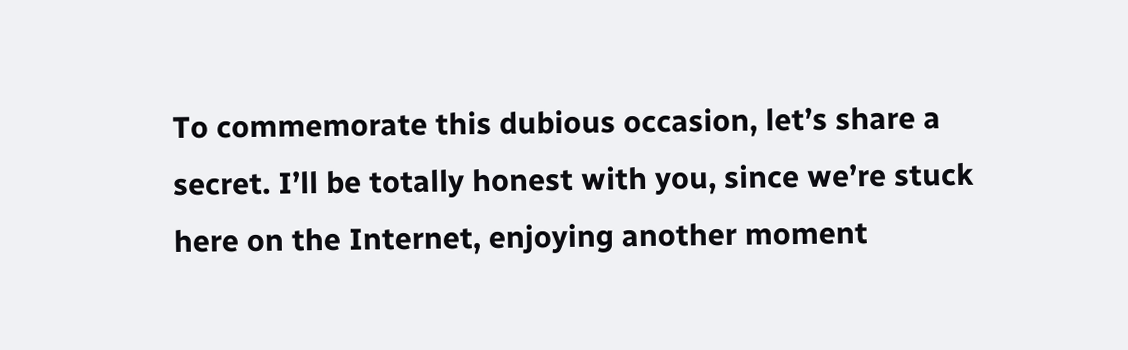To commemorate this dubious occasion, let’s share a secret. I’ll be totally honest with you, since we’re stuck here on the Internet, enjoying another moment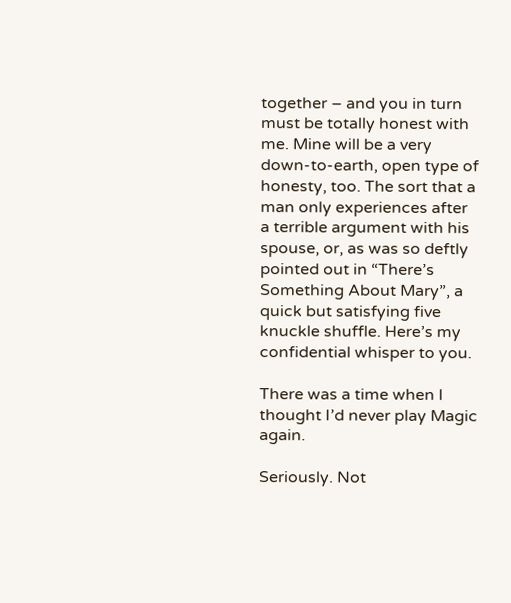together – and you in turn must be totally honest with me. Mine will be a very down-to-earth, open type of honesty, too. The sort that a man only experiences after a terrible argument with his spouse, or, as was so deftly pointed out in “There’s Something About Mary”, a quick but satisfying five knuckle shuffle. Here’s my confidential whisper to you.

There was a time when I thought I’d never play Magic again.

Seriously. Not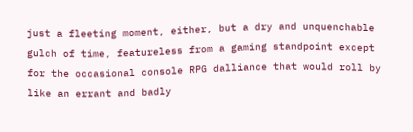just a fleeting moment, either, but a dry and unquenchable gulch of time, featureless from a gaming standpoint except for the occasional console RPG dalliance that would roll by like an errant and badly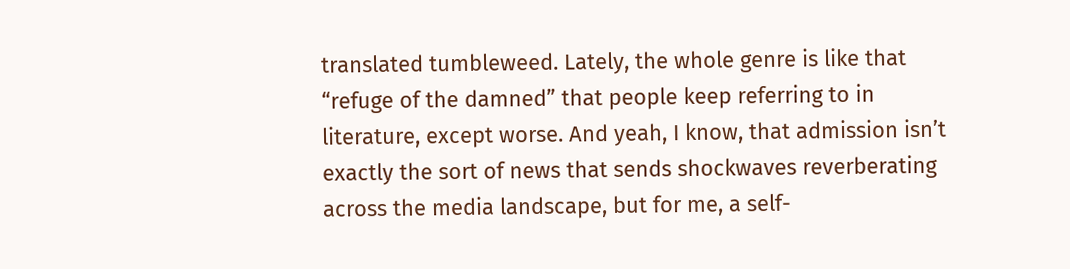translated tumbleweed. Lately, the whole genre is like that “refuge of the damned” that people keep referring to in literature, except worse. And yeah, I know, that admission isn’t exactly the sort of news that sends shockwaves reverberating across the media landscape, but for me, a self-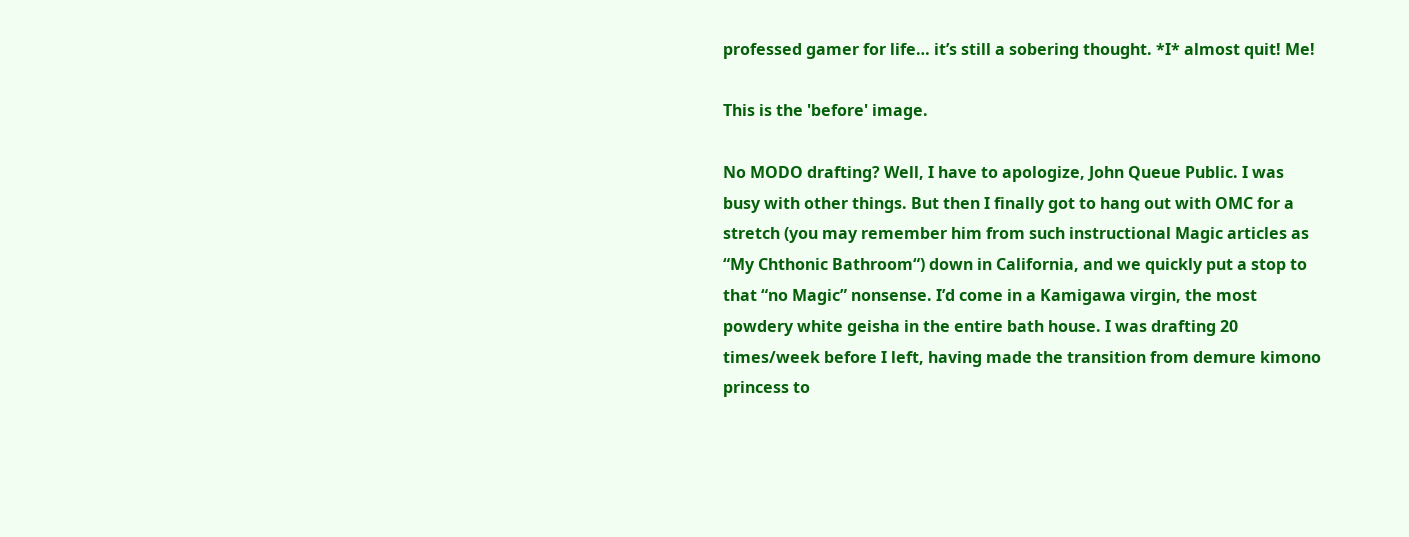professed gamer for life… it’s still a sobering thought. *I* almost quit! Me!

This is the 'before' image.

No MODO drafting? Well, I have to apologize, John Queue Public. I was busy with other things. But then I finally got to hang out with OMC for a stretch (you may remember him from such instructional Magic articles as “My Chthonic Bathroom“) down in California, and we quickly put a stop to that “no Magic” nonsense. I’d come in a Kamigawa virgin, the most powdery white geisha in the entire bath house. I was drafting 20 times/week before I left, having made the transition from demure kimono princess to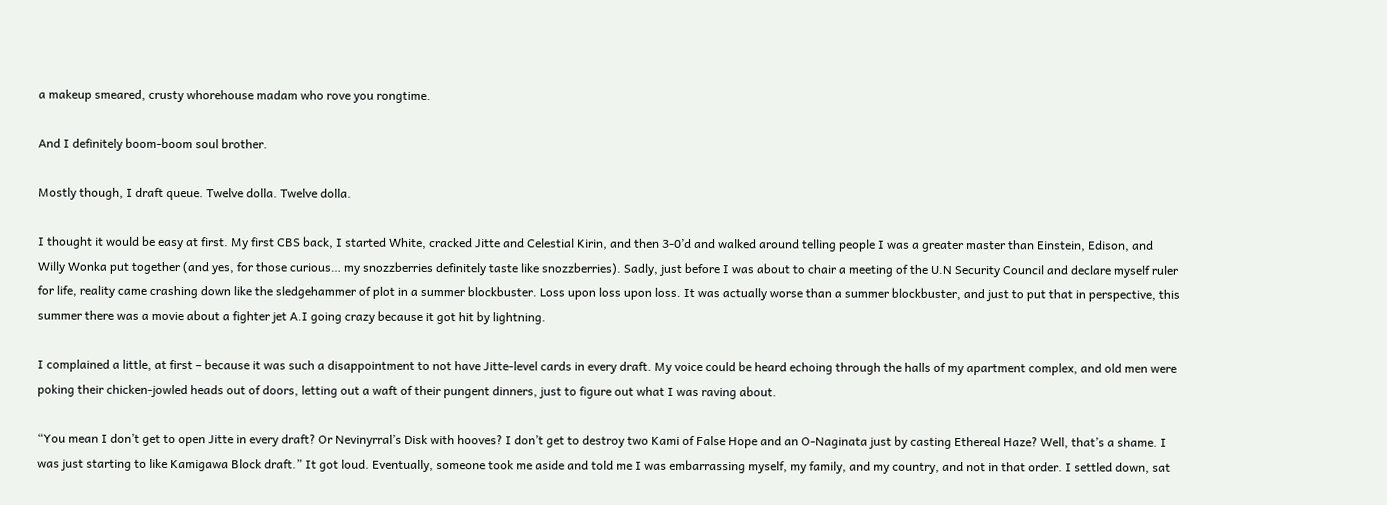a makeup smeared, crusty whorehouse madam who rove you rongtime.

And I definitely boom-boom soul brother.

Mostly though, I draft queue. Twelve dolla. Twelve dolla.

I thought it would be easy at first. My first CBS back, I started White, cracked Jitte and Celestial Kirin, and then 3-0’d and walked around telling people I was a greater master than Einstein, Edison, and Willy Wonka put together (and yes, for those curious… my snozzberries definitely taste like snozzberries). Sadly, just before I was about to chair a meeting of the U.N Security Council and declare myself ruler for life, reality came crashing down like the sledgehammer of plot in a summer blockbuster. Loss upon loss upon loss. It was actually worse than a summer blockbuster, and just to put that in perspective, this summer there was a movie about a fighter jet A.I going crazy because it got hit by lightning.

I complained a little, at first – because it was such a disappointment to not have Jitte-level cards in every draft. My voice could be heard echoing through the halls of my apartment complex, and old men were poking their chicken-jowled heads out of doors, letting out a waft of their pungent dinners, just to figure out what I was raving about.

“You mean I don’t get to open Jitte in every draft? Or Nevinyrral’s Disk with hooves? I don’t get to destroy two Kami of False Hope and an O-Naginata just by casting Ethereal Haze? Well, that’s a shame. I was just starting to like Kamigawa Block draft.” It got loud. Eventually, someone took me aside and told me I was embarrassing myself, my family, and my country, and not in that order. I settled down, sat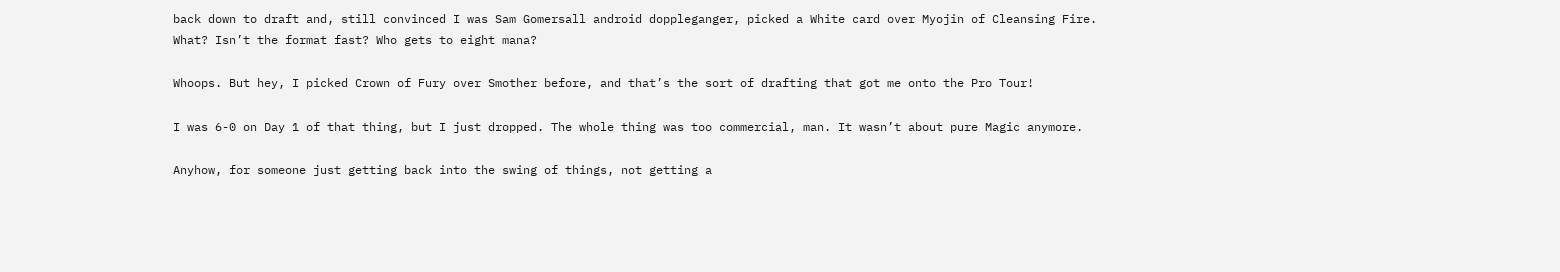back down to draft and, still convinced I was Sam Gomersall android doppleganger, picked a White card over Myojin of Cleansing Fire. What? Isn’t the format fast? Who gets to eight mana?

Whoops. But hey, I picked Crown of Fury over Smother before, and that’s the sort of drafting that got me onto the Pro Tour!

I was 6-0 on Day 1 of that thing, but I just dropped. The whole thing was too commercial, man. It wasn’t about pure Magic anymore.

Anyhow, for someone just getting back into the swing of things, not getting a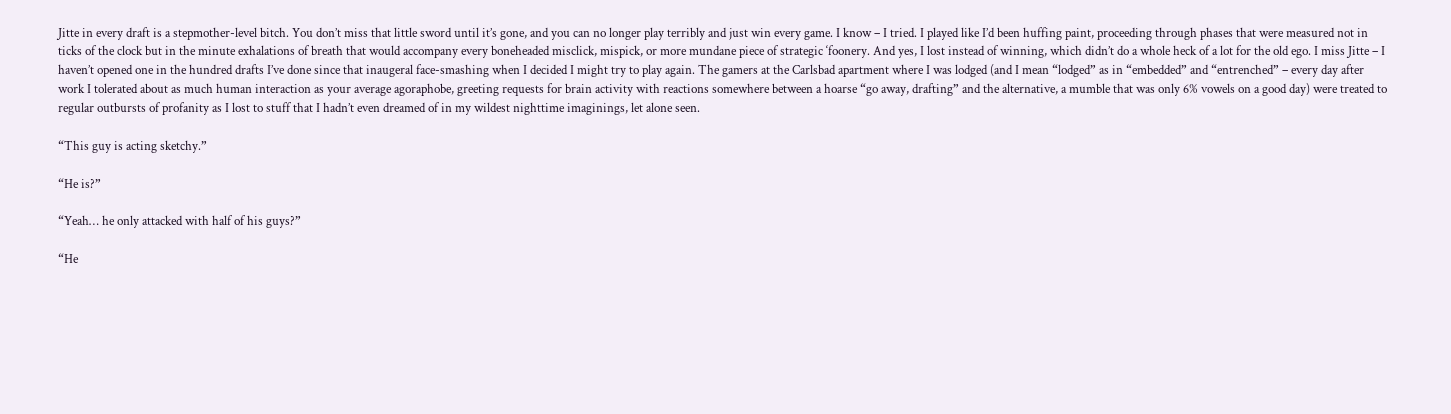Jitte in every draft is a stepmother-level bitch. You don’t miss that little sword until it’s gone, and you can no longer play terribly and just win every game. I know – I tried. I played like I’d been huffing paint, proceeding through phases that were measured not in ticks of the clock but in the minute exhalations of breath that would accompany every boneheaded misclick, mispick, or more mundane piece of strategic ‘foonery. And yes, I lost instead of winning, which didn’t do a whole heck of a lot for the old ego. I miss Jitte – I haven’t opened one in the hundred drafts I’ve done since that inaugeral face-smashing when I decided I might try to play again. The gamers at the Carlsbad apartment where I was lodged (and I mean “lodged” as in “embedded” and “entrenched” – every day after work I tolerated about as much human interaction as your average agoraphobe, greeting requests for brain activity with reactions somewhere between a hoarse “go away, drafting” and the alternative, a mumble that was only 6% vowels on a good day) were treated to regular outbursts of profanity as I lost to stuff that I hadn’t even dreamed of in my wildest nighttime imaginings, let alone seen.

“This guy is acting sketchy.”

“He is?”

“Yeah… he only attacked with half of his guys?”

“He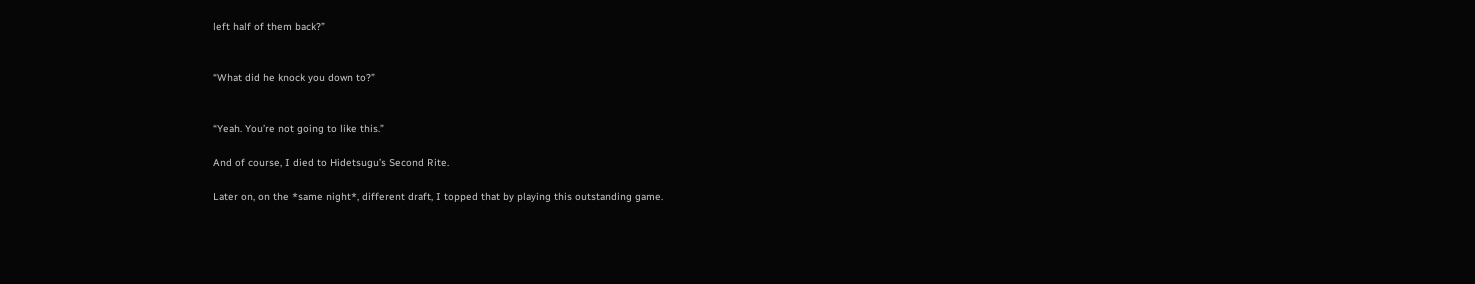left half of them back?”


“What did he knock you down to?”


“Yeah. You’re not going to like this.”

And of course, I died to Hidetsugu’s Second Rite.

Later on, on the *same night*, different draft, I topped that by playing this outstanding game.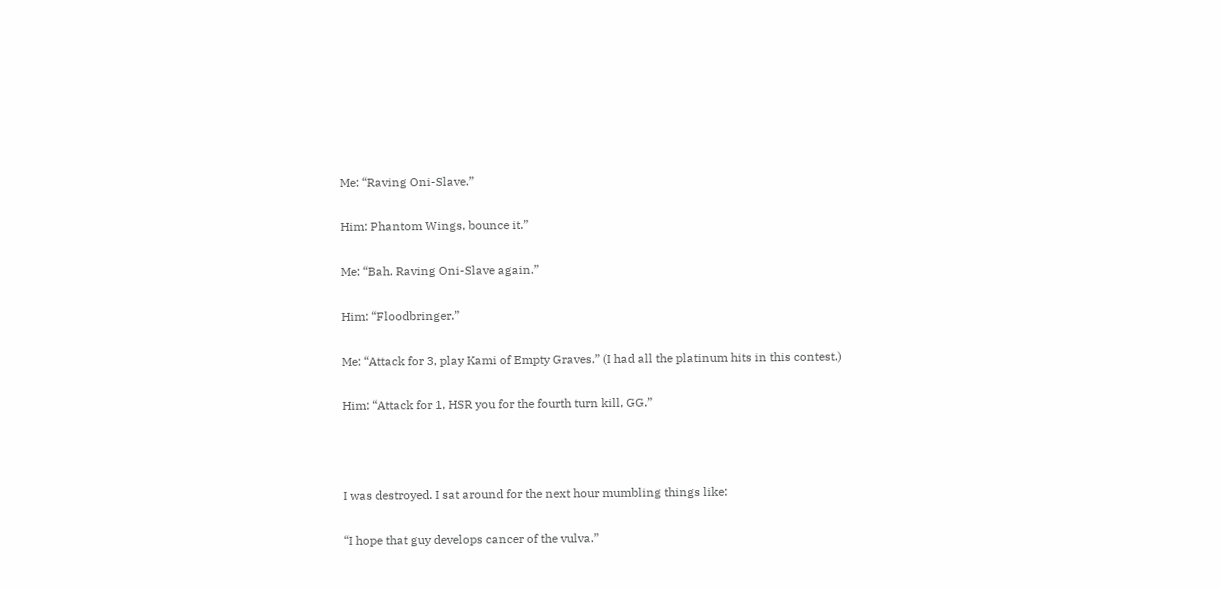Me: “Raving Oni-Slave.”

Him: Phantom Wings, bounce it.”

Me: “Bah. Raving Oni-Slave again.”

Him: “Floodbringer.”

Me: “Attack for 3, play Kami of Empty Graves.” (I had all the platinum hits in this contest.)

Him: “Attack for 1, HSR you for the fourth turn kill, GG.”



I was destroyed. I sat around for the next hour mumbling things like:

“I hope that guy develops cancer of the vulva.”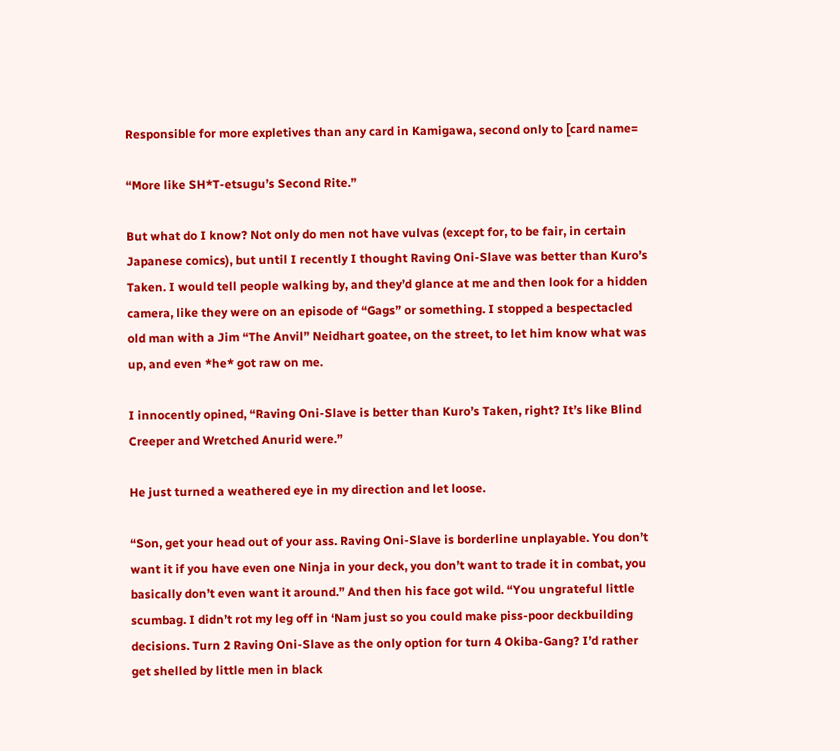Responsible for more expletives than any card in Kamigawa, second only to [card name=

“More like SH*T-etsugu’s Second Rite.”

But what do I know? Not only do men not have vulvas (except for, to be fair, in certain Japanese comics), but until I recently I thought Raving Oni-Slave was better than Kuro’s Taken. I would tell people walking by, and they’d glance at me and then look for a hidden camera, like they were on an episode of “Gags” or something. I stopped a bespectacled old man with a Jim “The Anvil” Neidhart goatee, on the street, to let him know what was up, and even *he* got raw on me.

I innocently opined, “Raving Oni-Slave is better than Kuro’s Taken, right? It’s like Blind Creeper and Wretched Anurid were.”

He just turned a weathered eye in my direction and let loose.

“Son, get your head out of your ass. Raving Oni-Slave is borderline unplayable. You don’t want it if you have even one Ninja in your deck, you don’t want to trade it in combat, you basically don’t even want it around.” And then his face got wild. “You ungrateful little scumbag. I didn’t rot my leg off in ‘Nam just so you could make piss-poor deckbuilding decisions. Turn 2 Raving Oni-Slave as the only option for turn 4 Okiba-Gang? I’d rather get shelled by little men in black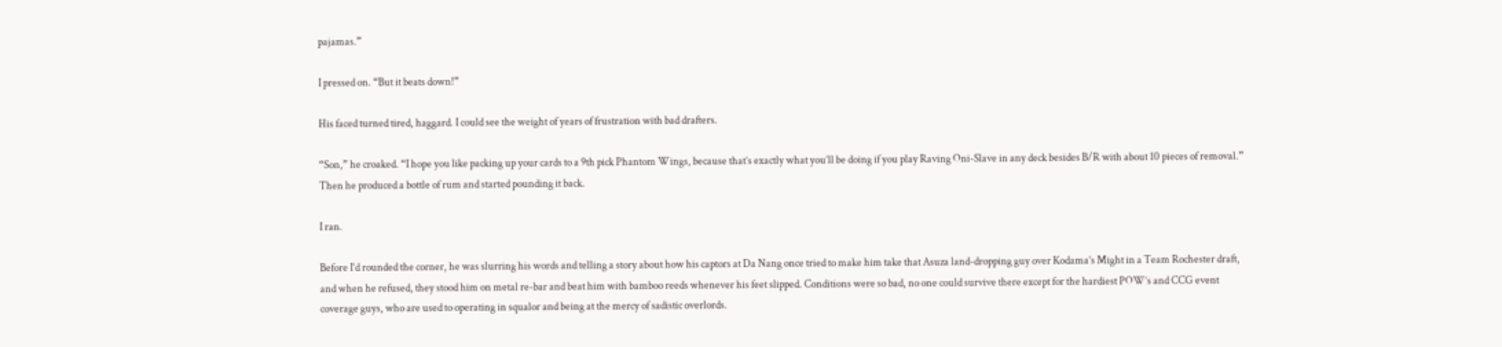pajamas.”

I pressed on. “But it beats down!”

His faced turned tired, haggard. I could see the weight of years of frustration with bad drafters.

“Son,” he croaked. “I hope you like packing up your cards to a 9th pick Phantom Wings, because that’s exactly what you’ll be doing if you play Raving Oni-Slave in any deck besides B/R with about 10 pieces of removal.” Then he produced a bottle of rum and started pounding it back.

I ran.

Before I’d rounded the corner, he was slurring his words and telling a story about how his captors at Da Nang once tried to make him take that Asuza land-dropping guy over Kodama’s Might in a Team Rochester draft, and when he refused, they stood him on metal re-bar and beat him with bamboo reeds whenever his feet slipped. Conditions were so bad, no one could survive there except for the hardiest POW’s and CCG event coverage guys, who are used to operating in squalor and being at the mercy of sadistic overlords.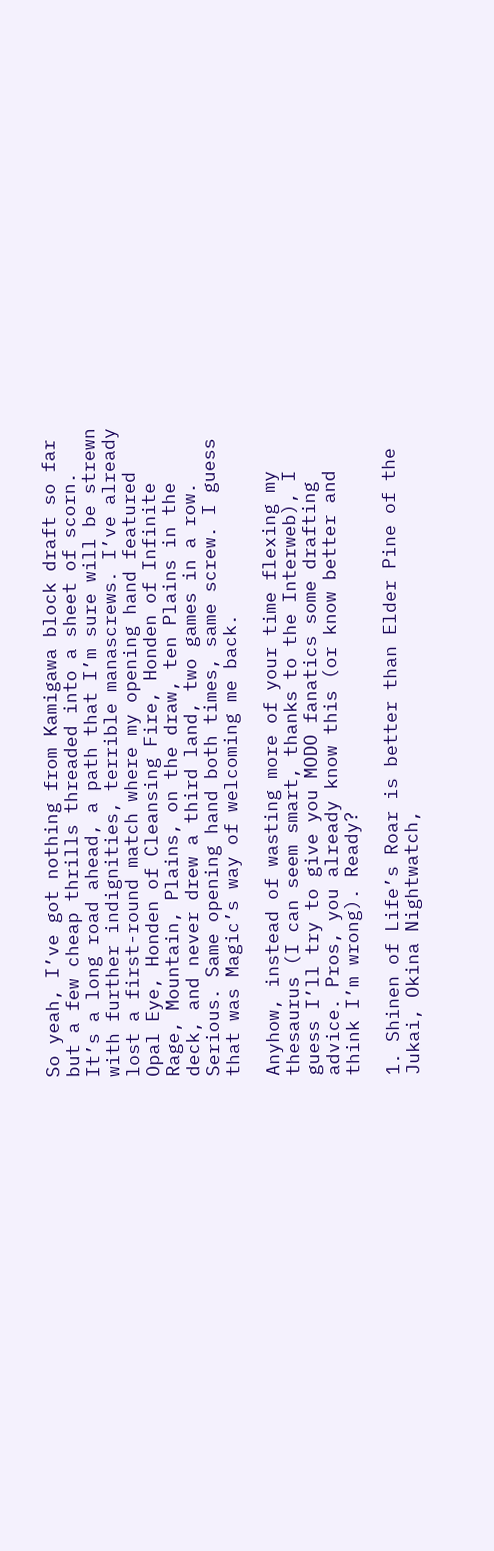So yeah, I’ve got nothing from Kamigawa block draft so far but a few cheap thrills threaded into a sheet of scorn. It’s a long road ahead, a path that I’m sure will be strewn with further indignities, terrible manascrews. I’ve already lost a first-round match where my opening hand featured Opal Eye, Honden of Cleansing Fire, Honden of Infinite Rage, Mountain, Plains, on the draw, ten Plains in the deck, and never drew a third land, two games in a row. Serious. Same opening hand both times, same screw. I guess that was Magic’s way of welcoming me back.

Anyhow, instead of wasting more of your time flexing my thesaurus (I can seem smart, thanks to the Interweb), I guess I’ll try to give you MODO fanatics some drafting advice. Pros, you already know this (or know better and think I’m wrong). Ready?

1. Shinen of Life’s Roar is better than Elder Pine of the Jukai, Okina Nightwatch,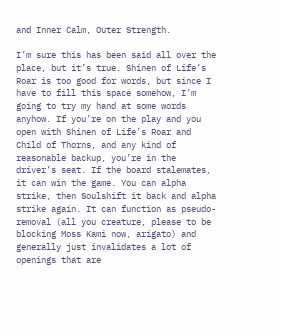and Inner Calm, Outer Strength.

I’m sure this has been said all over the place, but it’s true. Shinen of Life’s Roar is too good for words, but since I have to fill this space somehow, I’m going to try my hand at some words anyhow. If you’re on the play and you open with Shinen of Life’s Roar and Child of Thorns, and any kind of reasonable backup, you’re in the driver’s seat. If the board stalemates, it can win the game. You can alpha strike, then Soulshift it back and alpha strike again. It can function as pseudo-removal (all you creature, please to be blocking Moss Kami now, arigato) and generally just invalidates a lot of openings that are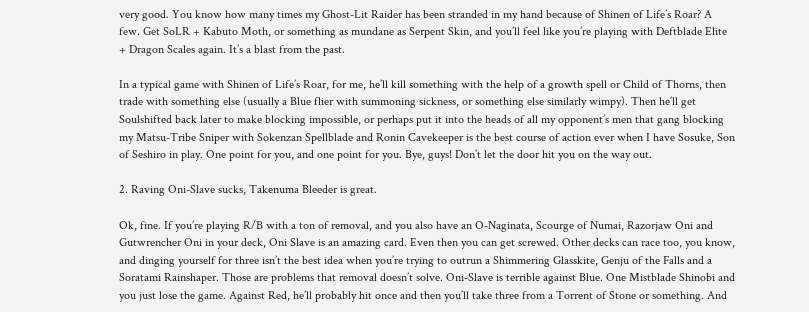very good. You know how many times my Ghost-Lit Raider has been stranded in my hand because of Shinen of Life’s Roar? A few. Get SoLR + Kabuto Moth, or something as mundane as Serpent Skin, and you’ll feel like you’re playing with Deftblade Elite + Dragon Scales again. It’s a blast from the past.

In a typical game with Shinen of Life’s Roar, for me, he’ll kill something with the help of a growth spell or Child of Thorns, then trade with something else (usually a Blue flier with summoning sickness, or something else similarly wimpy). Then he’ll get Soulshifted back later to make blocking impossible, or perhaps put it into the heads of all my opponent’s men that gang blocking my Matsu-Tribe Sniper with Sokenzan Spellblade and Ronin Cavekeeper is the best course of action ever when I have Sosuke, Son of Seshiro in play. One point for you, and one point for you. Bye, guys! Don’t let the door hit you on the way out.

2. Raving Oni-Slave sucks, Takenuma Bleeder is great.

Ok, fine. If you’re playing R/B with a ton of removal, and you also have an O-Naginata, Scourge of Numai, Razorjaw Oni and Gutwrencher Oni in your deck, Oni Slave is an amazing card. Even then you can get screwed. Other decks can race too, you know, and dinging yourself for three isn’t the best idea when you’re trying to outrun a Shimmering Glasskite, Genju of the Falls and a Soratami Rainshaper. Those are problems that removal doesn’t solve. Oni-Slave is terrible against Blue. One Mistblade Shinobi and you just lose the game. Against Red, he’ll probably hit once and then you’ll take three from a Torrent of Stone or something. And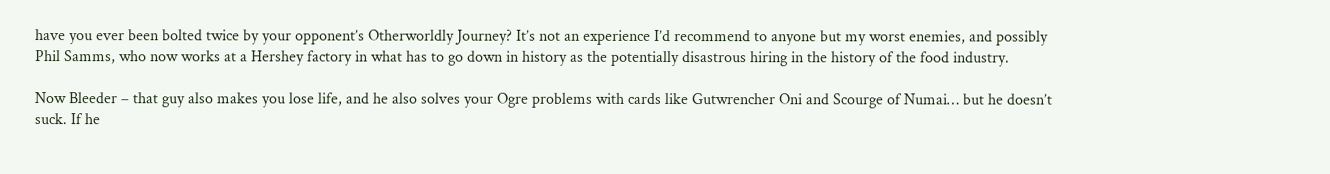have you ever been bolted twice by your opponent’s Otherworldly Journey? It’s not an experience I’d recommend to anyone but my worst enemies, and possibly Phil Samms, who now works at a Hershey factory in what has to go down in history as the potentially disastrous hiring in the history of the food industry.

Now Bleeder – that guy also makes you lose life, and he also solves your Ogre problems with cards like Gutwrencher Oni and Scourge of Numai… but he doesn’t suck. If he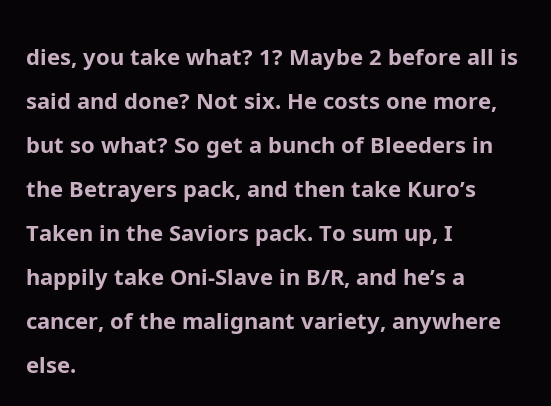dies, you take what? 1? Maybe 2 before all is said and done? Not six. He costs one more, but so what? So get a bunch of Bleeders in the Betrayers pack, and then take Kuro’s Taken in the Saviors pack. To sum up, I happily take Oni-Slave in B/R, and he’s a cancer, of the malignant variety, anywhere else.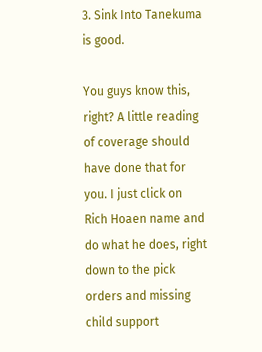3. Sink Into Tanekuma is good.

You guys know this, right? A little reading of coverage should have done that for you. I just click on Rich Hoaen name and do what he does, right down to the pick orders and missing child support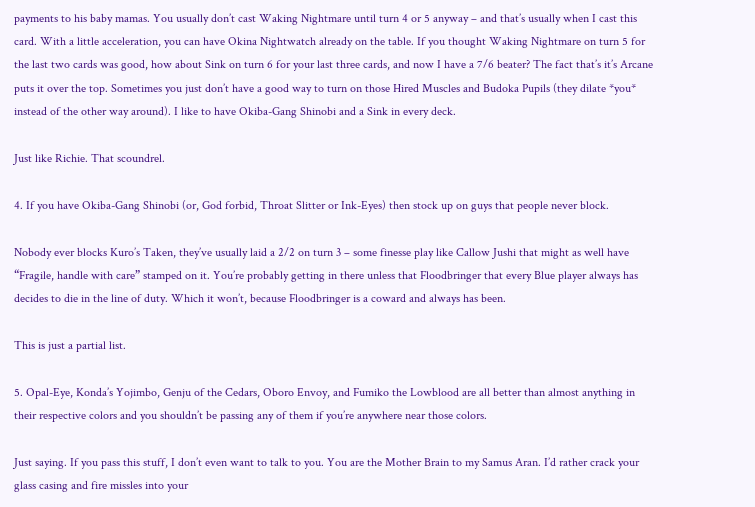payments to his baby mamas. You usually don’t cast Waking Nightmare until turn 4 or 5 anyway – and that’s usually when I cast this card. With a little acceleration, you can have Okina Nightwatch already on the table. If you thought Waking Nightmare on turn 5 for the last two cards was good, how about Sink on turn 6 for your last three cards, and now I have a 7/6 beater? The fact that’s it’s Arcane puts it over the top. Sometimes you just don’t have a good way to turn on those Hired Muscles and Budoka Pupils (they dilate *you* instead of the other way around). I like to have Okiba-Gang Shinobi and a Sink in every deck.

Just like Richie. That scoundrel.

4. If you have Okiba-Gang Shinobi (or, God forbid, Throat Slitter or Ink-Eyes) then stock up on guys that people never block.

Nobody ever blocks Kuro’s Taken, they’ve usually laid a 2/2 on turn 3 – some finesse play like Callow Jushi that might as well have “Fragile, handle with care” stamped on it. You’re probably getting in there unless that Floodbringer that every Blue player always has decides to die in the line of duty. Which it won’t, because Floodbringer is a coward and always has been.

This is just a partial list.

5. Opal-Eye, Konda’s Yojimbo, Genju of the Cedars, Oboro Envoy, and Fumiko the Lowblood are all better than almost anything in their respective colors and you shouldn’t be passing any of them if you’re anywhere near those colors.

Just saying. If you pass this stuff, I don’t even want to talk to you. You are the Mother Brain to my Samus Aran. I’d rather crack your glass casing and fire missles into your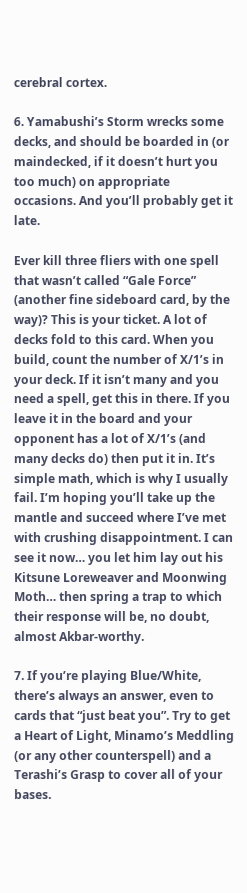cerebral cortex.

6. Yamabushi’s Storm wrecks some decks, and should be boarded in (or maindecked, if it doesn’t hurt you too much) on appropriate occasions. And you’ll probably get it late.

Ever kill three fliers with one spell that wasn’t called “Gale Force” (another fine sideboard card, by the way)? This is your ticket. A lot of decks fold to this card. When you build, count the number of X/1’s in your deck. If it isn’t many and you need a spell, get this in there. If you leave it in the board and your opponent has a lot of X/1’s (and many decks do) then put it in. It’s simple math, which is why I usually fail. I’m hoping you’ll take up the mantle and succeed where I’ve met with crushing disappointment. I can see it now… you let him lay out his Kitsune Loreweaver and Moonwing Moth… then spring a trap to which their response will be, no doubt, almost Akbar-worthy.

7. If you’re playing Blue/White, there’s always an answer, even to cards that “just beat you”. Try to get a Heart of Light, Minamo’s Meddling (or any other counterspell) and a Terashi’s Grasp to cover all of your bases.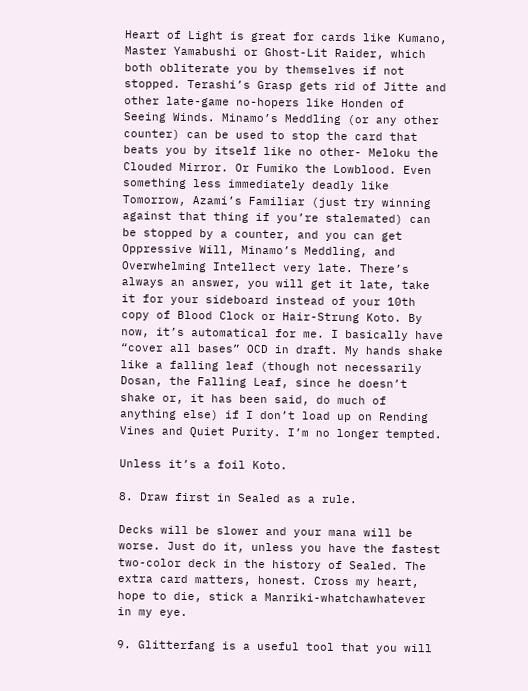Heart of Light is great for cards like Kumano, Master Yamabushi or Ghost-Lit Raider, which both obliterate you by themselves if not stopped. Terashi’s Grasp gets rid of Jitte and other late-game no-hopers like Honden of Seeing Winds. Minamo’s Meddling (or any other counter) can be used to stop the card that beats you by itself like no other- Meloku the Clouded Mirror. Or Fumiko the Lowblood. Even something less immediately deadly like Tomorrow, Azami’s Familiar (just try winning against that thing if you’re stalemated) can be stopped by a counter, and you can get Oppressive Will, Minamo’s Meddling, and Overwhelming Intellect very late. There’s always an answer, you will get it late, take it for your sideboard instead of your 10th copy of Blood Clock or Hair-Strung Koto. By now, it’s automatical for me. I basically have “cover all bases” OCD in draft. My hands shake like a falling leaf (though not necessarily Dosan, the Falling Leaf, since he doesn’t shake or, it has been said, do much of anything else) if I don’t load up on Rending Vines and Quiet Purity. I’m no longer tempted.

Unless it’s a foil Koto.

8. Draw first in Sealed as a rule.

Decks will be slower and your mana will be worse. Just do it, unless you have the fastest two-color deck in the history of Sealed. The extra card matters, honest. Cross my heart, hope to die, stick a Manriki-whatchawhatever in my eye.

9. Glitterfang is a useful tool that you will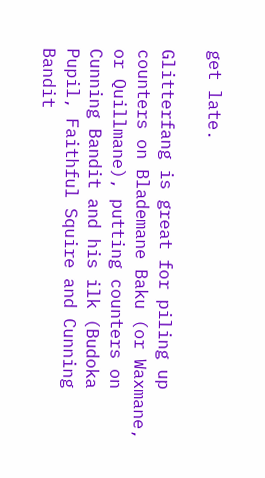get late.

Glitterfang is great for piling up counters on Blademane Baku (or Waxmane, or Quillmane), putting counters on Cunning Bandit and his ilk (Budoka Pupil, Faithful Squire and Cunning Bandit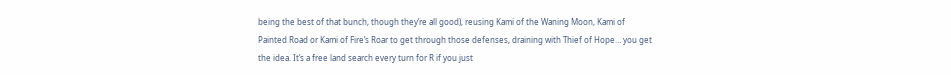being the best of that bunch, though they’re all good), reusing Kami of the Waning Moon, Kami of Painted Road or Kami of Fire’s Roar to get through those defenses, draining with Thief of Hope… you get the idea. It’s a free land search every turn for R if you just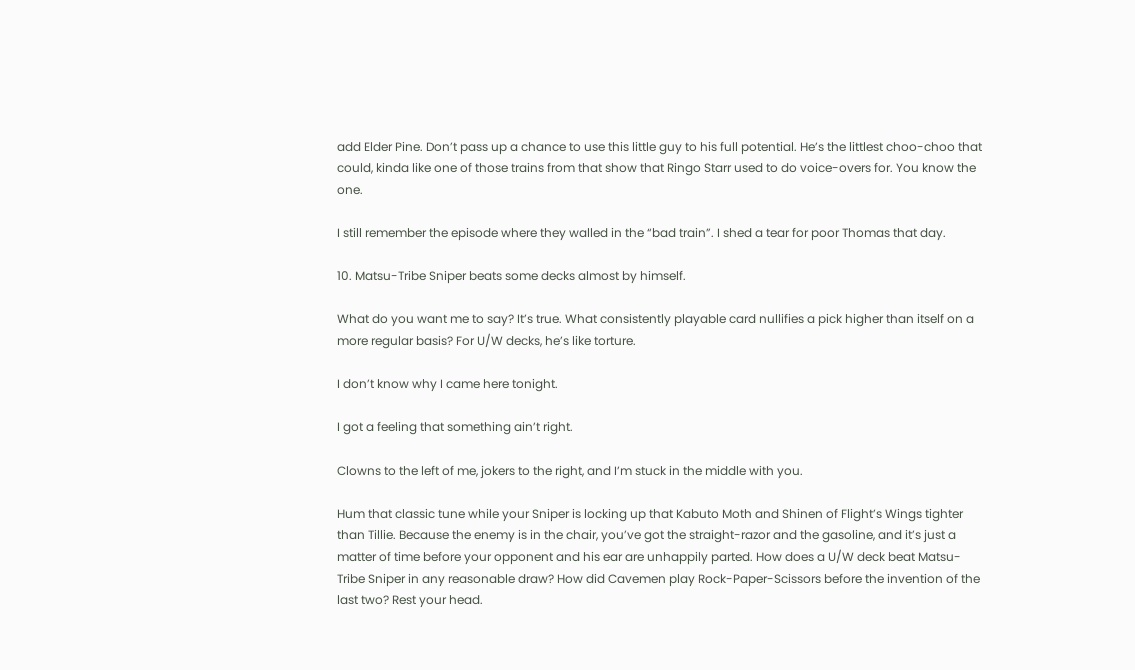add Elder Pine. Don’t pass up a chance to use this little guy to his full potential. He’s the littlest choo-choo that could, kinda like one of those trains from that show that Ringo Starr used to do voice-overs for. You know the one.

I still remember the episode where they walled in the “bad train”. I shed a tear for poor Thomas that day.

10. Matsu-Tribe Sniper beats some decks almost by himself.

What do you want me to say? It’s true. What consistently playable card nullifies a pick higher than itself on a more regular basis? For U/W decks, he’s like torture.

I don’t know why I came here tonight.

I got a feeling that something ain’t right.

Clowns to the left of me, jokers to the right, and I’m stuck in the middle with you.

Hum that classic tune while your Sniper is locking up that Kabuto Moth and Shinen of Flight’s Wings tighter than Tillie. Because the enemy is in the chair, you’ve got the straight-razor and the gasoline, and it’s just a matter of time before your opponent and his ear are unhappily parted. How does a U/W deck beat Matsu-Tribe Sniper in any reasonable draw? How did Cavemen play Rock-Paper-Scissors before the invention of the last two? Rest your head.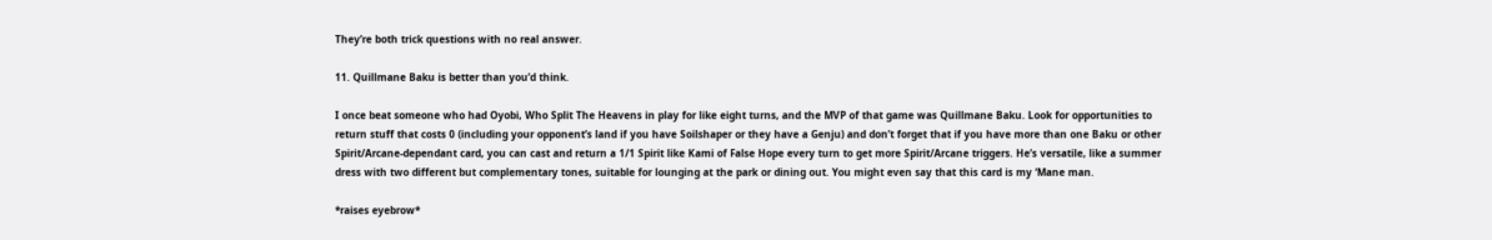They’re both trick questions with no real answer.

11. Quillmane Baku is better than you’d think.

I once beat someone who had Oyobi, Who Split The Heavens in play for like eight turns, and the MVP of that game was Quillmane Baku. Look for opportunities to return stuff that costs 0 (including your opponent’s land if you have Soilshaper or they have a Genju) and don’t forget that if you have more than one Baku or other Spirit/Arcane-dependant card, you can cast and return a 1/1 Spirit like Kami of False Hope every turn to get more Spirit/Arcane triggers. He’s versatile, like a summer dress with two different but complementary tones, suitable for lounging at the park or dining out. You might even say that this card is my ‘Mane man.

*raises eyebrow*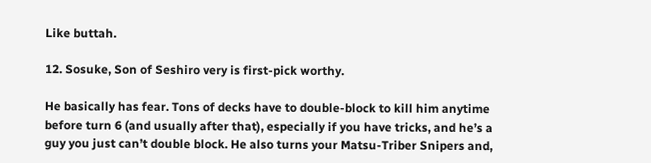Like buttah.

12. Sosuke, Son of Seshiro very is first-pick worthy.

He basically has fear. Tons of decks have to double-block to kill him anytime before turn 6 (and usually after that), especially if you have tricks, and he’s a guy you just can’t double block. He also turns your Matsu-Triber Snipers and,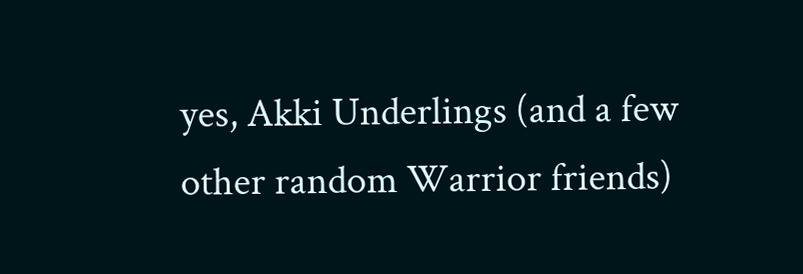yes, Akki Underlings (and a few other random Warrior friends)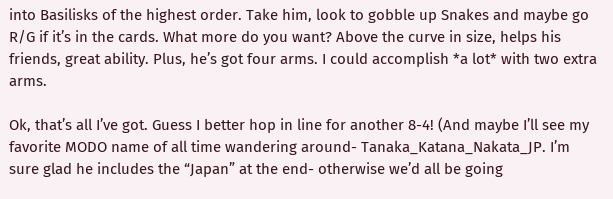into Basilisks of the highest order. Take him, look to gobble up Snakes and maybe go R/G if it’s in the cards. What more do you want? Above the curve in size, helps his friends, great ability. Plus, he’s got four arms. I could accomplish *a lot* with two extra arms.

Ok, that’s all I’ve got. Guess I better hop in line for another 8-4! (And maybe I’ll see my favorite MODO name of all time wandering around- Tanaka_Katana_Nakata_JP. I’m sure glad he includes the “Japan” at the end- otherwise we’d all be going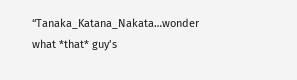“Tanaka_Katana_Nakata…wonder what *that* guy’s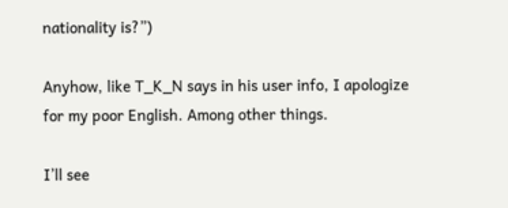nationality is?”)

Anyhow, like T_K_N says in his user info, I apologize for my poor English. Among other things.

I’ll see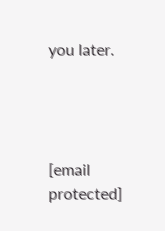you later.




[email protected]